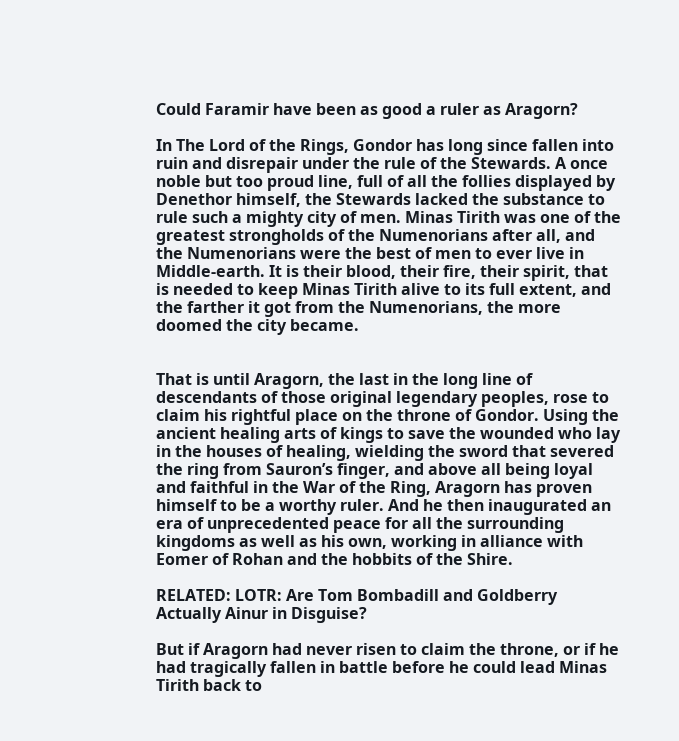Could Faramir have been as good a ruler as Aragorn?

In The Lord of the Rings, Gondor has long since fallen into ruin and disrepair under the rule of the Stewards. A once noble but too proud line, full of all the follies displayed by Denethor himself, the Stewards lacked the substance to rule such a mighty city of men. Minas Tirith was one of the greatest strongholds of the Numenorians after all, and the Numenorians were the best of men to ever live in Middle-earth. It is their blood, their fire, their spirit, that is needed to keep Minas Tirith alive to its full extent, and the farther it got from the Numenorians, the more doomed the city became.


That is until Aragorn, the last in the long line of descendants of those original legendary peoples, rose to claim his rightful place on the throne of Gondor. Using the ancient healing arts of kings to save the wounded who lay in the houses of healing, wielding the sword that severed the ring from Sauron’s finger, and above all being loyal and faithful in the War of the Ring, Aragorn has proven himself to be a worthy ruler. And he then inaugurated an era of unprecedented peace for all the surrounding kingdoms as well as his own, working in alliance with Eomer of Rohan and the hobbits of the Shire.

RELATED: LOTR: Are Tom Bombadill and Goldberry Actually Ainur in Disguise?

But if Aragorn had never risen to claim the throne, or if he had tragically fallen in battle before he could lead Minas Tirith back to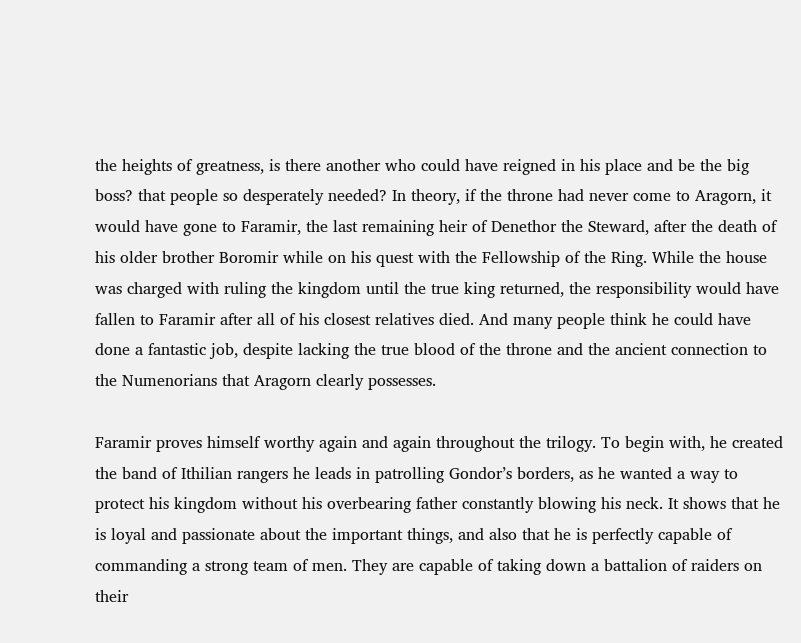the heights of greatness, is there another who could have reigned in his place and be the big boss? that people so desperately needed? In theory, if the throne had never come to Aragorn, it would have gone to Faramir, the last remaining heir of Denethor the Steward, after the death of his older brother Boromir while on his quest with the Fellowship of the Ring. While the house was charged with ruling the kingdom until the true king returned, the responsibility would have fallen to Faramir after all of his closest relatives died. And many people think he could have done a fantastic job, despite lacking the true blood of the throne and the ancient connection to the Numenorians that Aragorn clearly possesses.

Faramir proves himself worthy again and again throughout the trilogy. To begin with, he created the band of Ithilian rangers he leads in patrolling Gondor’s borders, as he wanted a way to protect his kingdom without his overbearing father constantly blowing his neck. It shows that he is loyal and passionate about the important things, and also that he is perfectly capable of commanding a strong team of men. They are capable of taking down a battalion of raiders on their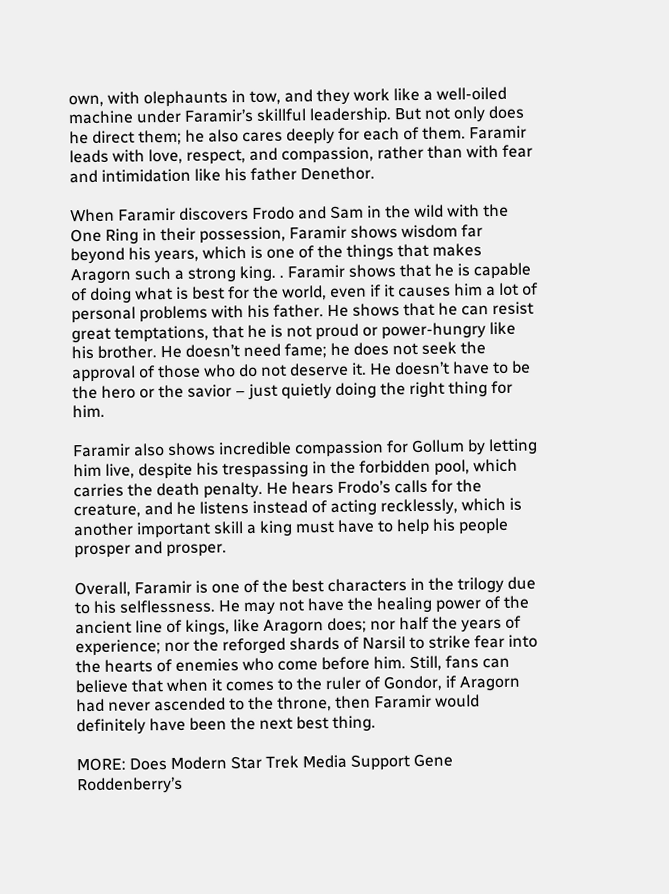own, with olephaunts in tow, and they work like a well-oiled machine under Faramir’s skillful leadership. But not only does he direct them; he also cares deeply for each of them. Faramir leads with love, respect, and compassion, rather than with fear and intimidation like his father Denethor.

When Faramir discovers Frodo and Sam in the wild with the One Ring in their possession, Faramir shows wisdom far beyond his years, which is one of the things that makes Aragorn such a strong king. . Faramir shows that he is capable of doing what is best for the world, even if it causes him a lot of personal problems with his father. He shows that he can resist great temptations, that he is not proud or power-hungry like his brother. He doesn’t need fame; he does not seek the approval of those who do not deserve it. He doesn’t have to be the hero or the savior – just quietly doing the right thing for him.

Faramir also shows incredible compassion for Gollum by letting him live, despite his trespassing in the forbidden pool, which carries the death penalty. He hears Frodo’s calls for the creature, and he listens instead of acting recklessly, which is another important skill a king must have to help his people prosper and prosper.

Overall, Faramir is one of the best characters in the trilogy due to his selflessness. He may not have the healing power of the ancient line of kings, like Aragorn does; nor half the years of experience; nor the reforged shards of Narsil to strike fear into the hearts of enemies who come before him. Still, fans can believe that when it comes to the ruler of Gondor, if Aragorn had never ascended to the throne, then Faramir would definitely have been the next best thing.

MORE: Does Modern Star Trek Media Support Gene Roddenberry’s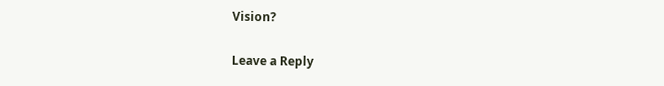Vision?

Leave a Reply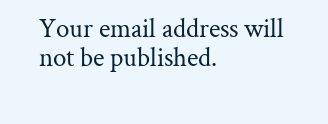Your email address will not be published.